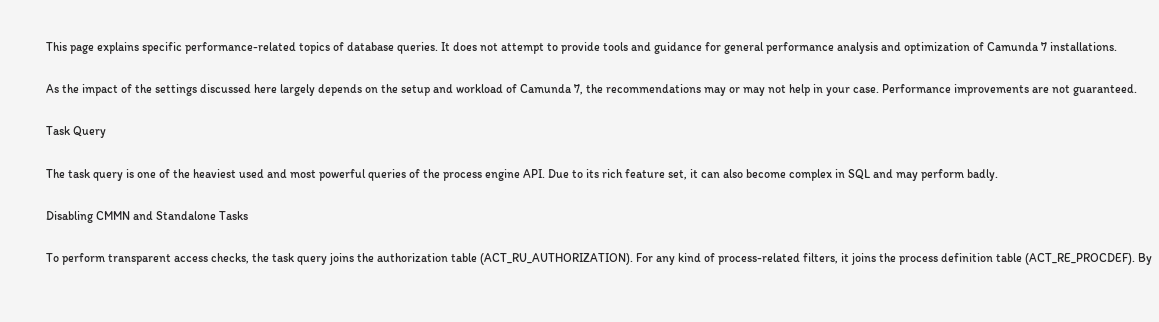This page explains specific performance-related topics of database queries. It does not attempt to provide tools and guidance for general performance analysis and optimization of Camunda 7 installations.

As the impact of the settings discussed here largely depends on the setup and workload of Camunda 7, the recommendations may or may not help in your case. Performance improvements are not guaranteed.

Task Query

The task query is one of the heaviest used and most powerful queries of the process engine API. Due to its rich feature set, it can also become complex in SQL and may perform badly.

Disabling CMMN and Standalone Tasks

To perform transparent access checks, the task query joins the authorization table (ACT_RU_AUTHORIZATION). For any kind of process-related filters, it joins the process definition table (ACT_RE_PROCDEF). By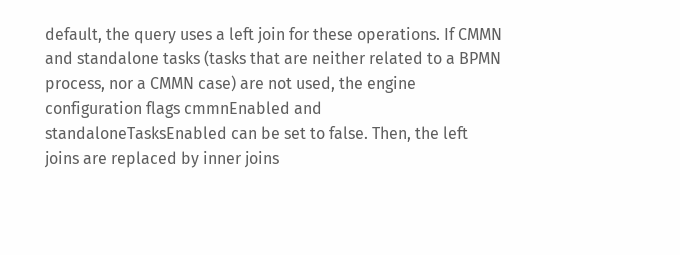default, the query uses a left join for these operations. If CMMN and standalone tasks (tasks that are neither related to a BPMN process, nor a CMMN case) are not used, the engine configuration flags cmmnEnabled and standaloneTasksEnabled can be set to false. Then, the left joins are replaced by inner joins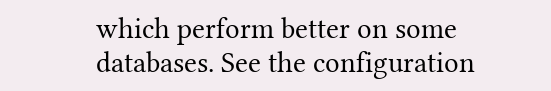which perform better on some databases. See the configuration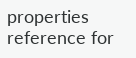properties reference for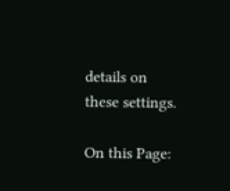details on these settings.

On this Page: